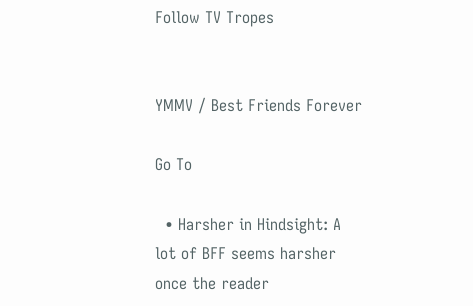Follow TV Tropes


YMMV / Best Friends Forever

Go To

  • Harsher in Hindsight: A lot of BFF seems harsher once the reader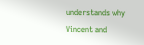understands why Vincent and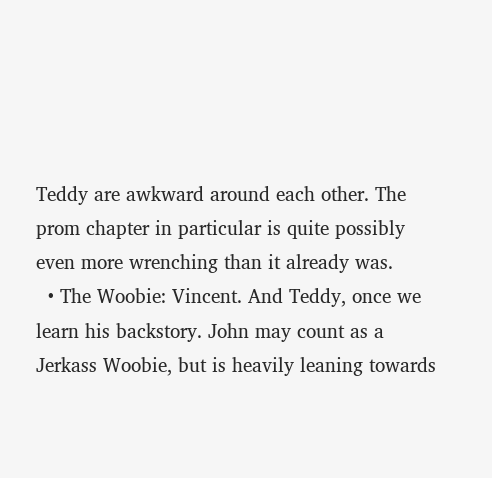Teddy are awkward around each other. The prom chapter in particular is quite possibly even more wrenching than it already was.
  • The Woobie: Vincent. And Teddy, once we learn his backstory. John may count as a Jerkass Woobie, but is heavily leaning towards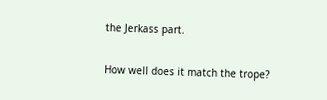the Jerkass part.

How well does it match the trope?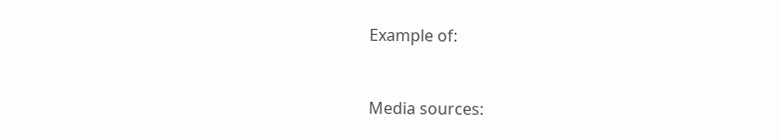Example of:


Media sources: